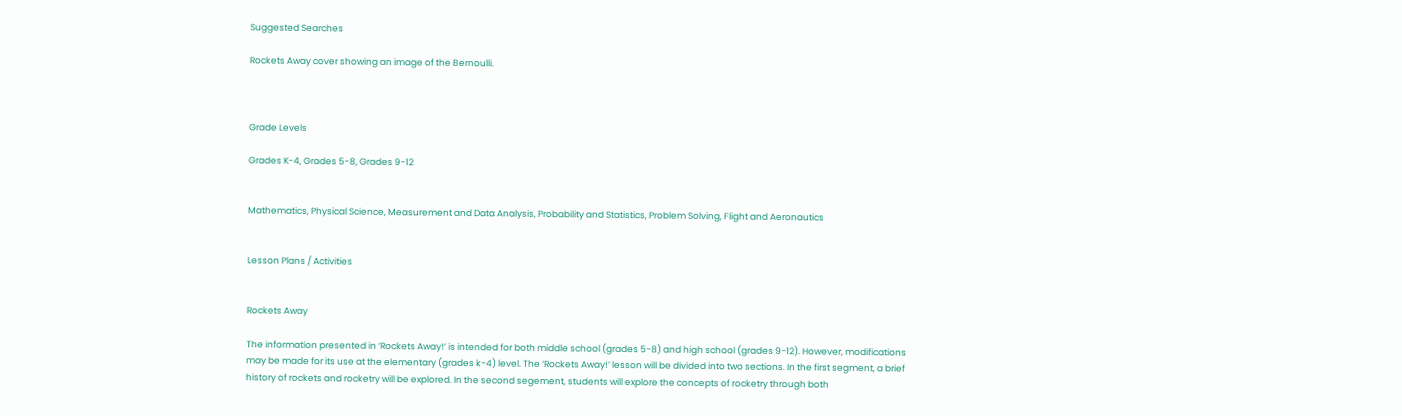Suggested Searches

Rockets Away cover showing an image of the Bernoulli.



Grade Levels

Grades K-4, Grades 5-8, Grades 9-12


Mathematics, Physical Science, Measurement and Data Analysis, Probability and Statistics, Problem Solving, Flight and Aeronautics


Lesson Plans / Activities


Rockets Away

The information presented in ‘Rockets Away!’ is intended for both middle school (grades 5-8) and high school (grades 9-12). However, modifications may be made for its use at the elementary (grades k-4) level. The ‘Rockets Away!’ lesson will be divided into two sections. In the first segment, a brief history of rockets and rocketry will be explored. In the second segement, students will explore the concepts of rocketry through both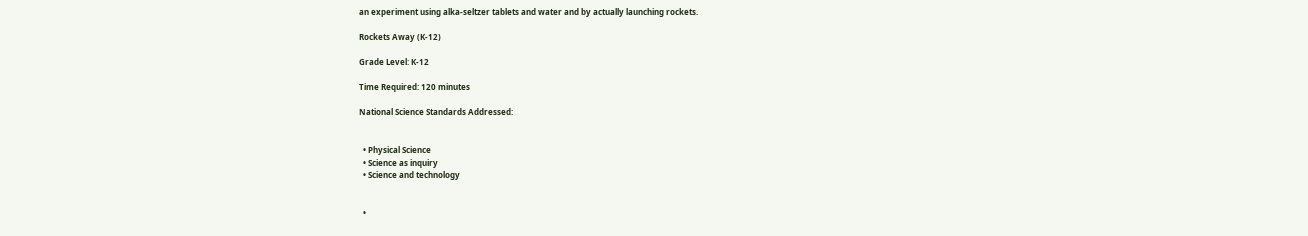an experiment using alka-seltzer tablets and water and by actually launching rockets.

Rockets Away (K-12)

Grade Level: K-12

Time Required: 120 minutes

National Science Standards Addressed:


  • Physical Science
  • Science as inquiry
  • Science and technology


  •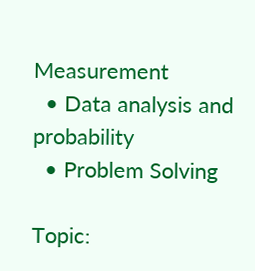Measurement
  • Data analysis and probability
  • Problem Solving

Topic: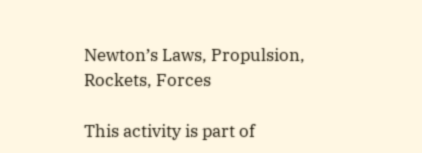Newton’s Laws, Propulsion, Rockets, Forces

This activity is part of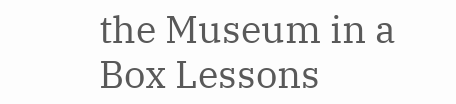the Museum in a Box Lessons